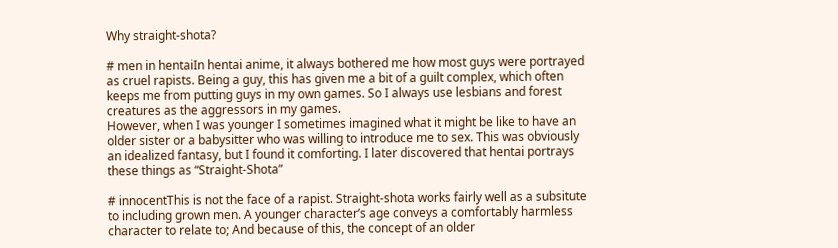Why straight-shota?

# men in hentaiIn hentai anime, it always bothered me how most guys were portrayed as cruel rapists. Being a guy, this has given me a bit of a guilt complex, which often keeps me from putting guys in my own games. So I always use lesbians and forest creatures as the aggressors in my games.
However, when I was younger I sometimes imagined what it might be like to have an older sister or a babysitter who was willing to introduce me to sex. This was obviously an idealized fantasy, but I found it comforting. I later discovered that hentai portrays these things as “Straight-Shota”

# innocentThis is not the face of a rapist. Straight-shota works fairly well as a subsitute to including grown men. A younger character’s age conveys a comfortably harmless character to relate to; And because of this, the concept of an older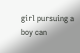girl pursuing a boy can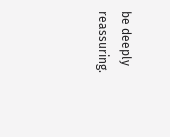be deeply reassuring.